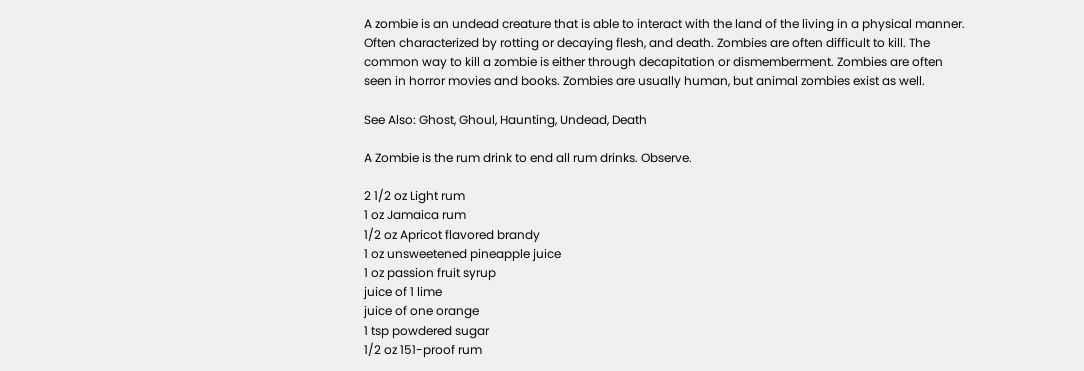A zombie is an undead creature that is able to interact with the land of the living in a physical manner. Often characterized by rotting or decaying flesh, and death. Zombies are often difficult to kill. The common way to kill a zombie is either through decapitation or dismemberment. Zombies are often seen in horror movies and books. Zombies are usually human, but animal zombies exist as well.

See Also: Ghost, Ghoul, Haunting, Undead, Death

A Zombie is the rum drink to end all rum drinks. Observe.

2 1/2 oz Light rum
1 oz Jamaica rum
1/2 oz Apricot flavored brandy
1 oz unsweetened pineapple juice
1 oz passion fruit syrup
juice of 1 lime
juice of one orange
1 tsp powdered sugar
1/2 oz 151-proof rum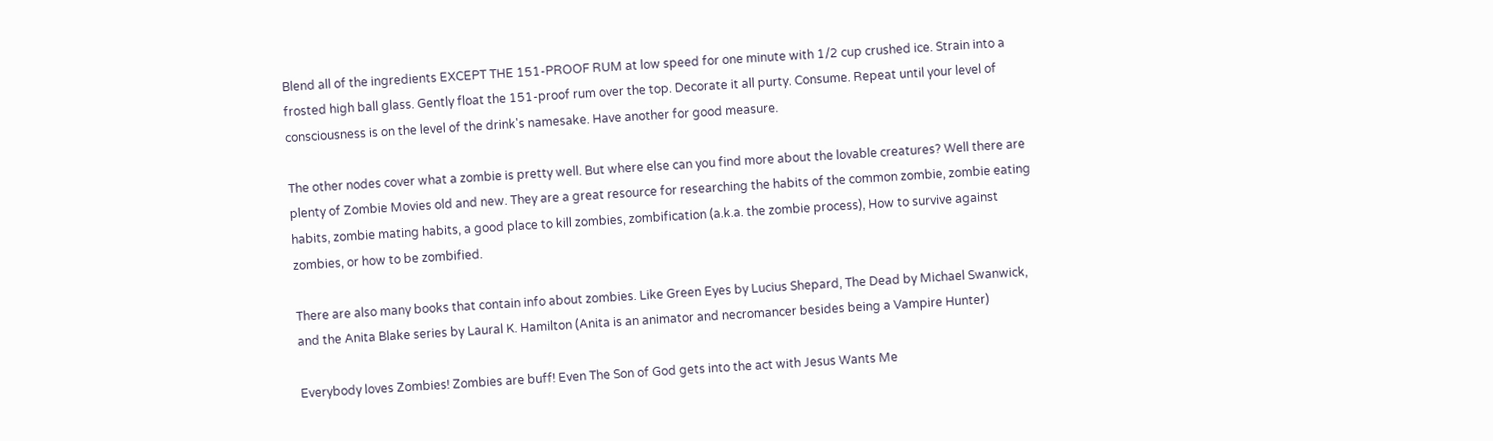Blend all of the ingredients EXCEPT THE 151-PROOF RUM at low speed for one minute with 1/2 cup crushed ice. Strain into a frosted high ball glass. Gently float the 151-proof rum over the top. Decorate it all purty. Consume. Repeat until your level of consciousness is on the level of the drink's namesake. Have another for good measure.

The other nodes cover what a zombie is pretty well. But where else can you find more about the lovable creatures? Well there are plenty of Zombie Movies old and new. They are a great resource for researching the habits of the common zombie, zombie eating habits, zombie mating habits, a good place to kill zombies, zombification (a.k.a. the zombie process), How to survive against zombies, or how to be zombified.

There are also many books that contain info about zombies. Like Green Eyes by Lucius Shepard, The Dead by Michael Swanwick, and the Anita Blake series by Laural K. Hamilton (Anita is an animator and necromancer besides being a Vampire Hunter)

Everybody loves Zombies! Zombies are buff! Even The Son of God gets into the act with Jesus Wants Me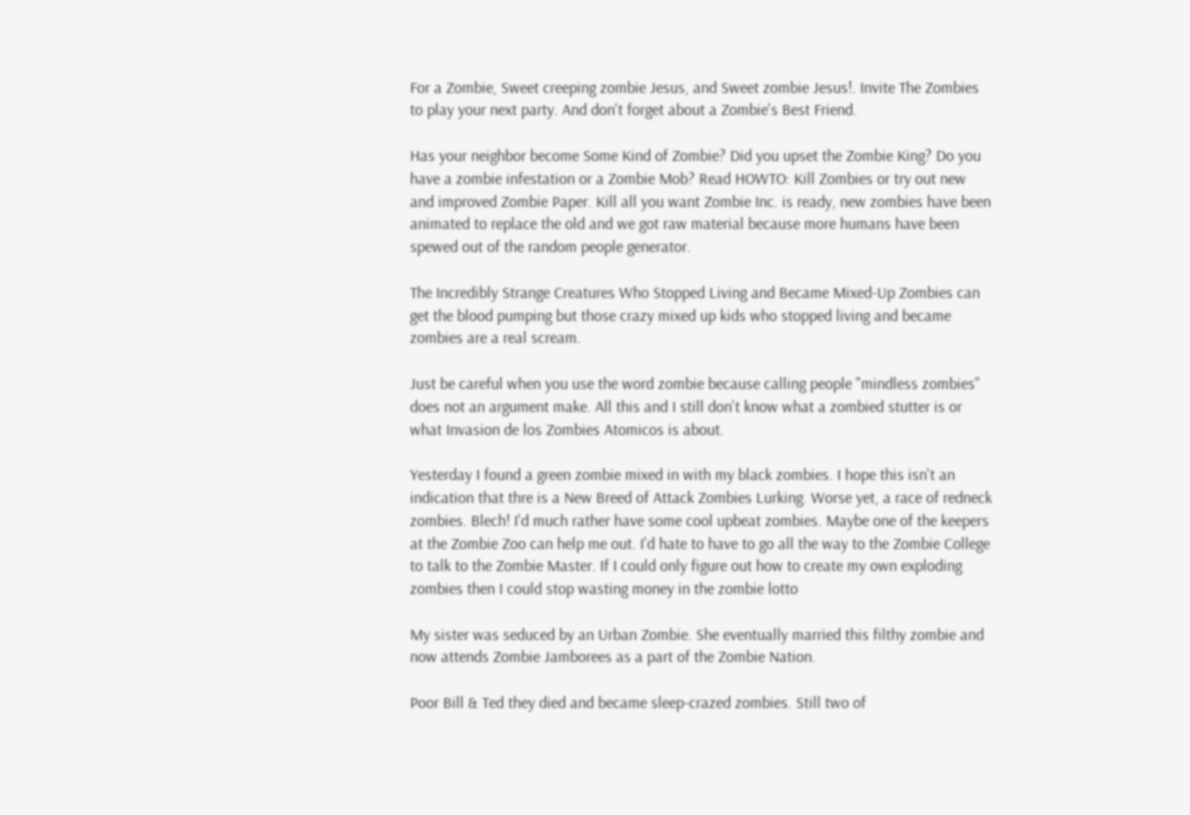For a Zombie, Sweet creeping zombie Jesus, and Sweet zombie Jesus!. Invite The Zombies to play your next party. And don't forget about a Zombie's Best Friend.

Has your neighbor become Some Kind of Zombie? Did you upset the Zombie King? Do you have a zombie infestation or a Zombie Mob? Read HOWTO: Kill Zombies or try out new and improved Zombie Paper. Kill all you want Zombie Inc. is ready, new zombies have been animated to replace the old and we got raw material because more humans have been spewed out of the random people generator.

The Incredibly Strange Creatures Who Stopped Living and Became Mixed-Up Zombies can get the blood pumping but those crazy mixed up kids who stopped living and became zombies are a real scream.

Just be careful when you use the word zombie because calling people "mindless zombies" does not an argument make. All this and I still don't know what a zombied stutter is or what Invasion de los Zombies Atomicos is about.

Yesterday I found a green zombie mixed in with my black zombies. I hope this isn't an indication that thre is a New Breed of Attack Zombies Lurking. Worse yet, a race of redneck zombies. Blech! I'd much rather have some cool upbeat zombies. Maybe one of the keepers at the Zombie Zoo can help me out. I'd hate to have to go all the way to the Zombie College to talk to the Zombie Master. If I could only figure out how to create my own exploding zombies then I could stop wasting money in the zombie lotto

My sister was seduced by an Urban Zombie. She eventually married this filthy zombie and now attends Zombie Jamborees as a part of the Zombie Nation.

Poor Bill & Ted they died and became sleep-crazed zombies. Still two of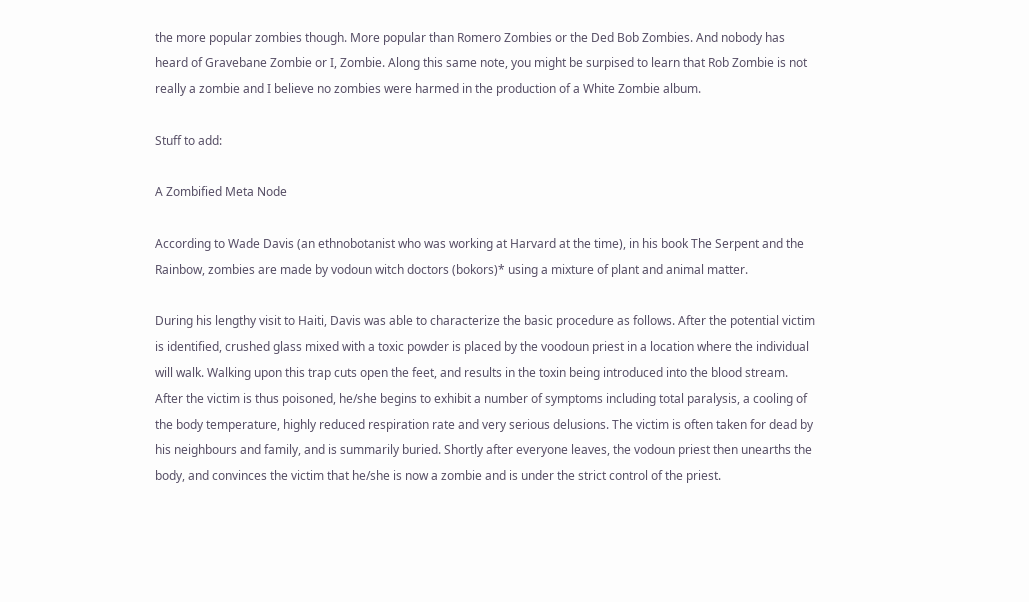the more popular zombies though. More popular than Romero Zombies or the Ded Bob Zombies. And nobody has heard of Gravebane Zombie or I, Zombie. Along this same note, you might be surpised to learn that Rob Zombie is not really a zombie and I believe no zombies were harmed in the production of a White Zombie album.

Stuff to add:

A Zombified Meta Node

According to Wade Davis (an ethnobotanist who was working at Harvard at the time), in his book The Serpent and the Rainbow, zombies are made by vodoun witch doctors (bokors)* using a mixture of plant and animal matter.

During his lengthy visit to Haiti, Davis was able to characterize the basic procedure as follows. After the potential victim is identified, crushed glass mixed with a toxic powder is placed by the voodoun priest in a location where the individual will walk. Walking upon this trap cuts open the feet, and results in the toxin being introduced into the blood stream. After the victim is thus poisoned, he/she begins to exhibit a number of symptoms including total paralysis, a cooling of the body temperature, highly reduced respiration rate and very serious delusions. The victim is often taken for dead by his neighbours and family, and is summarily buried. Shortly after everyone leaves, the vodoun priest then unearths the body, and convinces the victim that he/she is now a zombie and is under the strict control of the priest.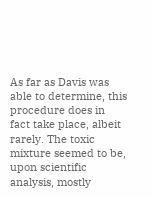As far as Davis was able to determine, this procedure does in fact take place, albeit rarely. The toxic mixture seemed to be, upon scientific analysis, mostly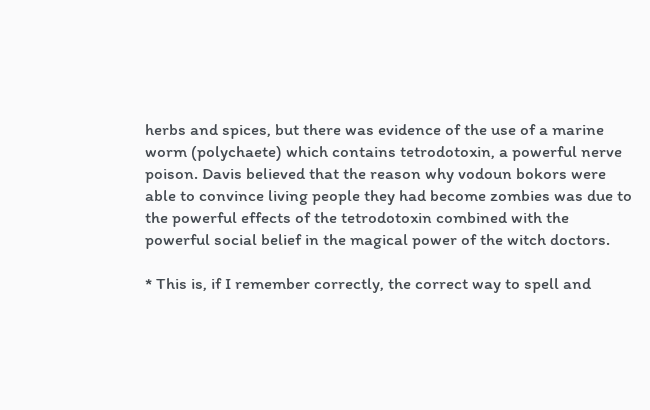herbs and spices, but there was evidence of the use of a marine worm (polychaete) which contains tetrodotoxin, a powerful nerve poison. Davis believed that the reason why vodoun bokors were able to convince living people they had become zombies was due to the powerful effects of the tetrodotoxin combined with the powerful social belief in the magical power of the witch doctors.

* This is, if I remember correctly, the correct way to spell and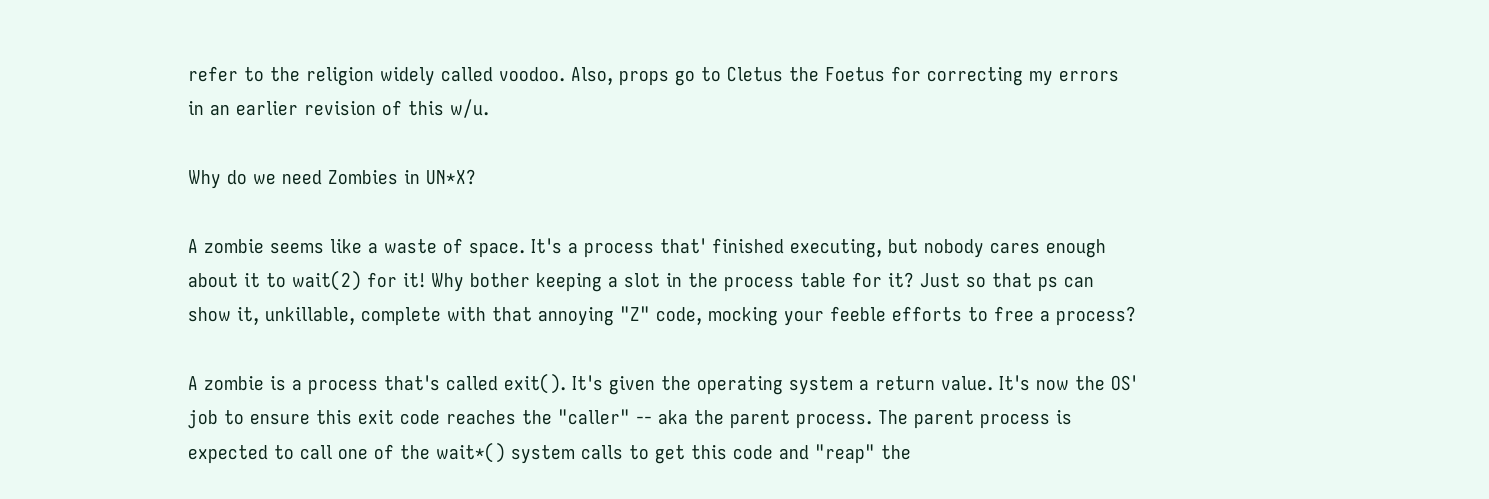refer to the religion widely called voodoo. Also, props go to Cletus the Foetus for correcting my errors in an earlier revision of this w/u.

Why do we need Zombies in UN*X?

A zombie seems like a waste of space. It's a process that' finished executing, but nobody cares enough about it to wait(2) for it! Why bother keeping a slot in the process table for it? Just so that ps can show it, unkillable, complete with that annoying "Z" code, mocking your feeble efforts to free a process?

A zombie is a process that's called exit(). It's given the operating system a return value. It's now the OS' job to ensure this exit code reaches the "caller" -- aka the parent process. The parent process is expected to call one of the wait*() system calls to get this code and "reap" the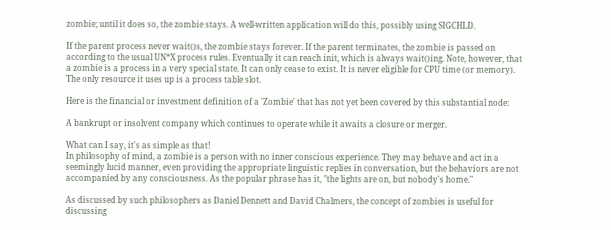zombie; until it does so, the zombie stays. A well-written application will do this, possibly using SIGCHLD.

If the parent process never wait()s, the zombie stays forever. If the parent terminates, the zombie is passed on according to the usual UN*X process rules. Eventually it can reach init, which is always wait()ing. Note, however, that a zombie is a process in a very special state. It can only cease to exist. It is never eligible for CPU time (or memory). The only resource it uses up is a process table slot.

Here is the financial or investment definition of a 'Zombie' that has not yet been covered by this substantial node:

A bankrupt or insolvent company which continues to operate while it awaits a closure or merger.

What can I say, it's as simple as that!
In philosophy of mind, a zombie is a person with no inner conscious experience. They may behave and act in a seemingly lucid manner, even providing the appropriate linguistic replies in conversation, but the behaviors are not accompanied by any consciousness. As the popular phrase has it, "the lights are on, but nobody's home."

As discussed by such philosophers as Daniel Dennett and David Chalmers, the concept of zombies is useful for discussing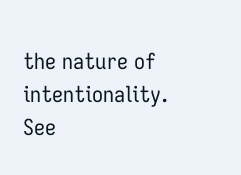the nature of intentionality. See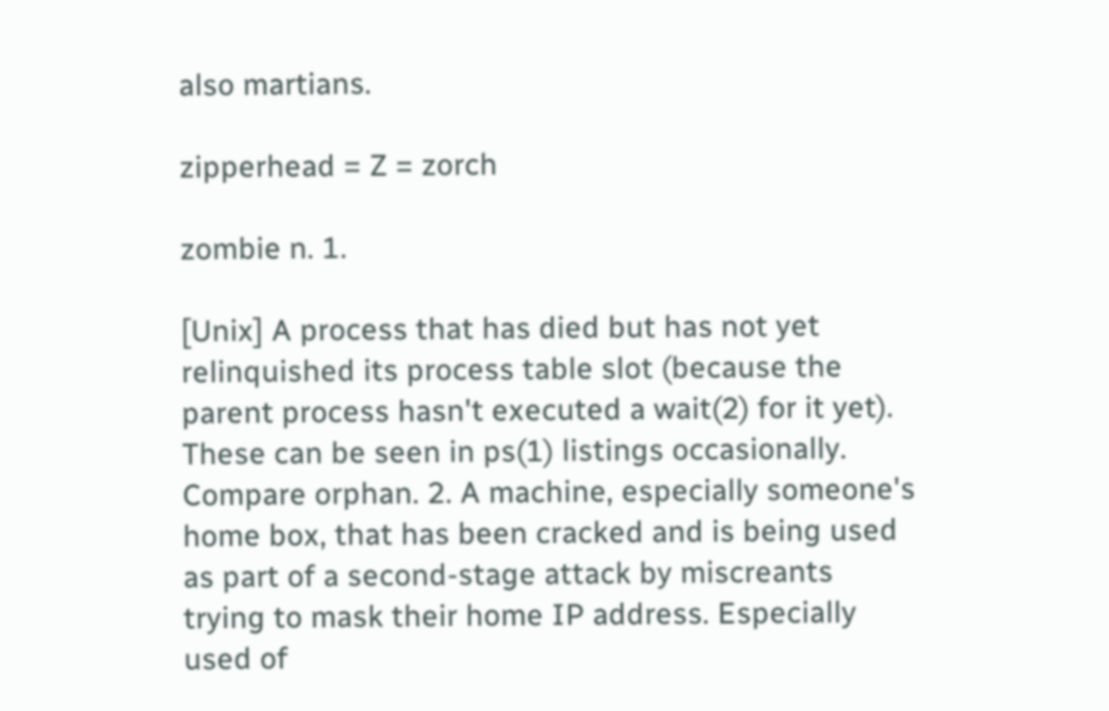also martians.

zipperhead = Z = zorch

zombie n. 1.

[Unix] A process that has died but has not yet relinquished its process table slot (because the parent process hasn't executed a wait(2) for it yet). These can be seen in ps(1) listings occasionally. Compare orphan. 2. A machine, especially someone's home box, that has been cracked and is being used as part of a second-stage attack by miscreants trying to mask their home IP address. Especially used of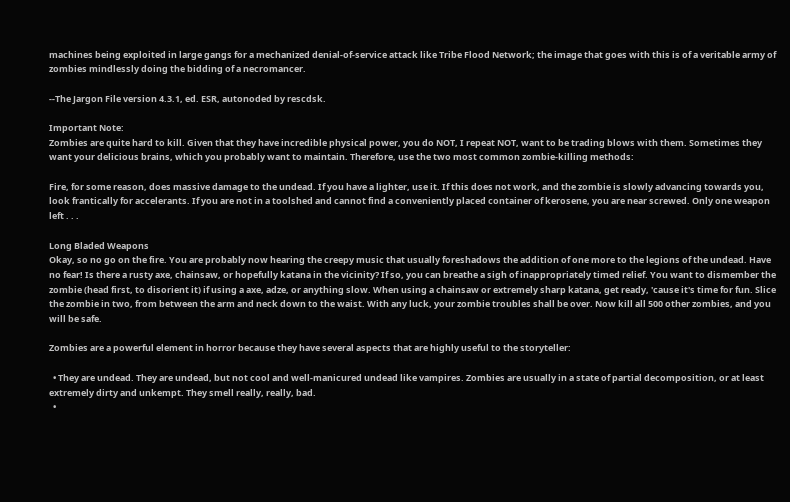machines being exploited in large gangs for a mechanized denial-of-service attack like Tribe Flood Network; the image that goes with this is of a veritable army of zombies mindlessly doing the bidding of a necromancer.

--The Jargon File version 4.3.1, ed. ESR, autonoded by rescdsk.

Important Note:
Zombies are quite hard to kill. Given that they have incredible physical power, you do NOT, I repeat NOT, want to be trading blows with them. Sometimes they want your delicious brains, which you probably want to maintain. Therefore, use the two most common zombie-killing methods:

Fire, for some reason, does massive damage to the undead. If you have a lighter, use it. If this does not work, and the zombie is slowly advancing towards you, look frantically for accelerants. If you are not in a toolshed and cannot find a conveniently placed container of kerosene, you are near screwed. Only one weapon left . . .

Long Bladed Weapons
Okay, so no go on the fire. You are probably now hearing the creepy music that usually foreshadows the addition of one more to the legions of the undead. Have no fear! Is there a rusty axe, chainsaw, or hopefully katana in the vicinity? If so, you can breathe a sigh of inappropriately timed relief. You want to dismember the zombie (head first, to disorient it) if using a axe, adze, or anything slow. When using a chainsaw or extremely sharp katana, get ready, 'cause it's time for fun. Slice the zombie in two, from between the arm and neck down to the waist. With any luck, your zombie troubles shall be over. Now kill all 500 other zombies, and you will be safe.

Zombies are a powerful element in horror because they have several aspects that are highly useful to the storyteller:

  • They are undead. They are undead, but not cool and well-manicured undead like vampires. Zombies are usually in a state of partial decomposition, or at least extremely dirty and unkempt. They smell really, really, bad.
  •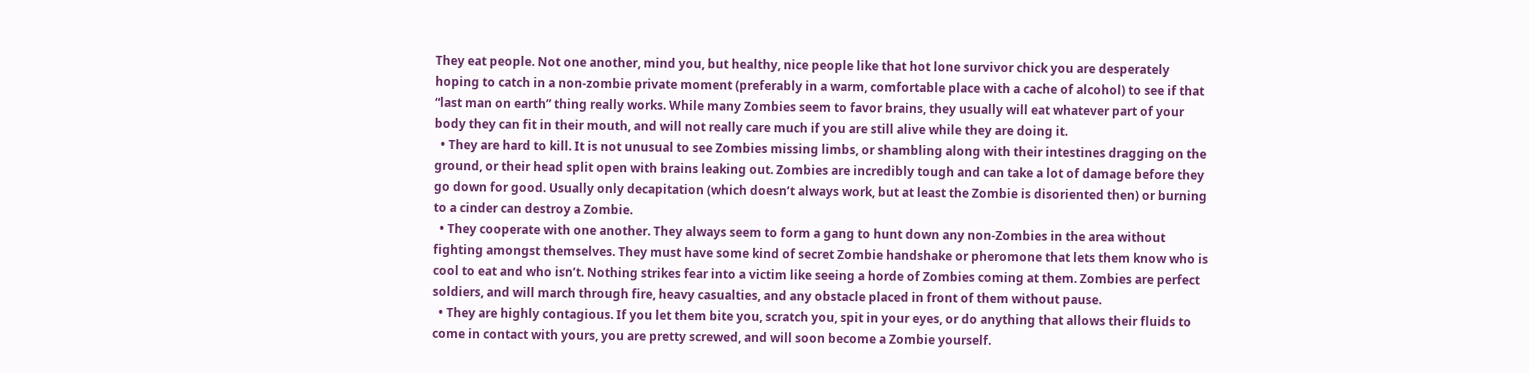They eat people. Not one another, mind you, but healthy, nice people like that hot lone survivor chick you are desperately hoping to catch in a non-zombie private moment (preferably in a warm, comfortable place with a cache of alcohol) to see if that “last man on earth” thing really works. While many Zombies seem to favor brains, they usually will eat whatever part of your body they can fit in their mouth, and will not really care much if you are still alive while they are doing it.
  • They are hard to kill. It is not unusual to see Zombies missing limbs, or shambling along with their intestines dragging on the ground, or their head split open with brains leaking out. Zombies are incredibly tough and can take a lot of damage before they go down for good. Usually only decapitation (which doesn’t always work, but at least the Zombie is disoriented then) or burning to a cinder can destroy a Zombie.
  • They cooperate with one another. They always seem to form a gang to hunt down any non-Zombies in the area without fighting amongst themselves. They must have some kind of secret Zombie handshake or pheromone that lets them know who is cool to eat and who isn’t. Nothing strikes fear into a victim like seeing a horde of Zombies coming at them. Zombies are perfect soldiers, and will march through fire, heavy casualties, and any obstacle placed in front of them without pause.
  • They are highly contagious. If you let them bite you, scratch you, spit in your eyes, or do anything that allows their fluids to come in contact with yours, you are pretty screwed, and will soon become a Zombie yourself.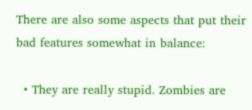There are also some aspects that put their bad features somewhat in balance:

  • They are really stupid. Zombies are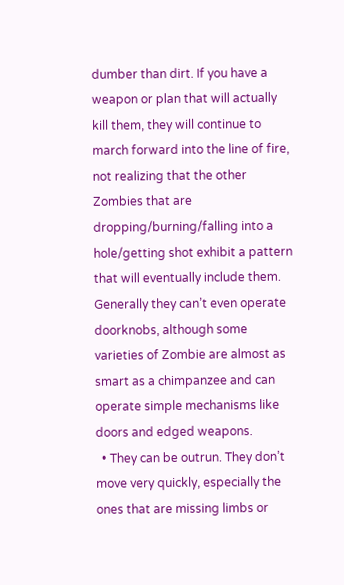dumber than dirt. If you have a weapon or plan that will actually kill them, they will continue to march forward into the line of fire, not realizing that the other Zombies that are dropping/burning/falling into a hole/getting shot exhibit a pattern that will eventually include them. Generally they can’t even operate doorknobs, although some varieties of Zombie are almost as smart as a chimpanzee and can operate simple mechanisms like doors and edged weapons.
  • They can be outrun. They don’t move very quickly, especially the ones that are missing limbs or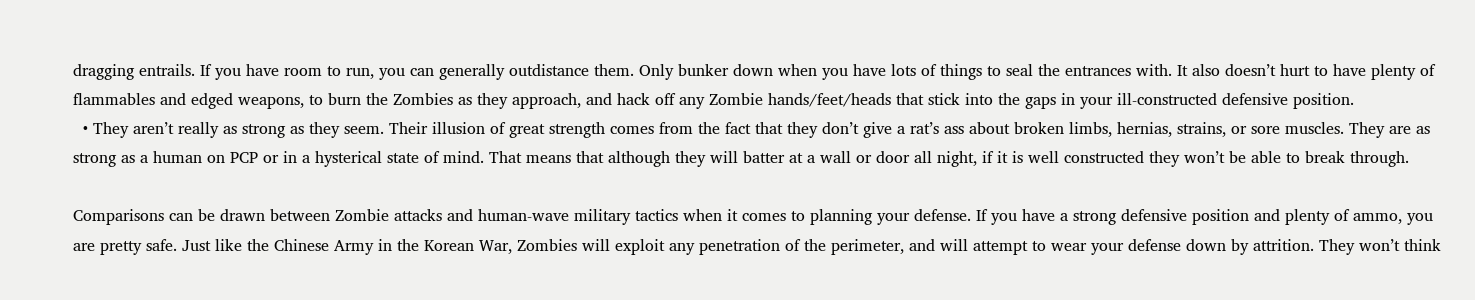dragging entrails. If you have room to run, you can generally outdistance them. Only bunker down when you have lots of things to seal the entrances with. It also doesn’t hurt to have plenty of flammables and edged weapons, to burn the Zombies as they approach, and hack off any Zombie hands/feet/heads that stick into the gaps in your ill-constructed defensive position.
  • They aren’t really as strong as they seem. Their illusion of great strength comes from the fact that they don’t give a rat’s ass about broken limbs, hernias, strains, or sore muscles. They are as strong as a human on PCP or in a hysterical state of mind. That means that although they will batter at a wall or door all night, if it is well constructed they won’t be able to break through.

Comparisons can be drawn between Zombie attacks and human-wave military tactics when it comes to planning your defense. If you have a strong defensive position and plenty of ammo, you are pretty safe. Just like the Chinese Army in the Korean War, Zombies will exploit any penetration of the perimeter, and will attempt to wear your defense down by attrition. They won’t think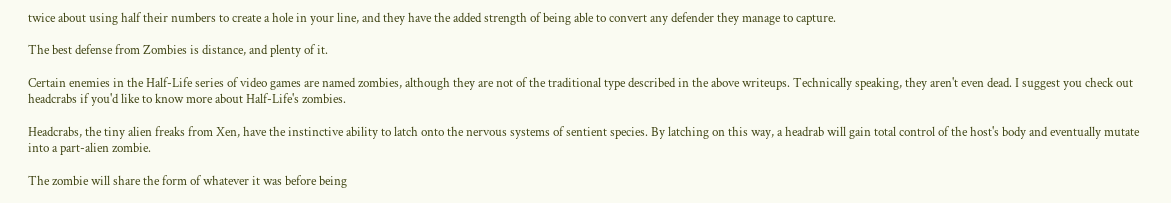twice about using half their numbers to create a hole in your line, and they have the added strength of being able to convert any defender they manage to capture.

The best defense from Zombies is distance, and plenty of it.

Certain enemies in the Half-Life series of video games are named zombies, although they are not of the traditional type described in the above writeups. Technically speaking, they aren't even dead. I suggest you check out headcrabs if you'd like to know more about Half-Life's zombies.

Headcrabs, the tiny alien freaks from Xen, have the instinctive ability to latch onto the nervous systems of sentient species. By latching on this way, a headrab will gain total control of the host's body and eventually mutate into a part-alien zombie.

The zombie will share the form of whatever it was before being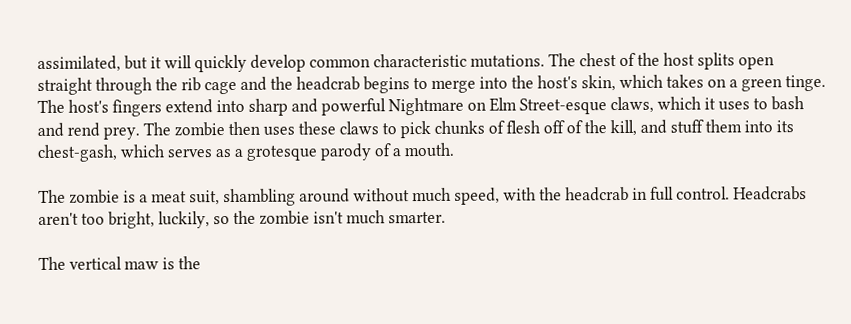assimilated, but it will quickly develop common characteristic mutations. The chest of the host splits open straight through the rib cage and the headcrab begins to merge into the host's skin, which takes on a green tinge. The host's fingers extend into sharp and powerful Nightmare on Elm Street-esque claws, which it uses to bash and rend prey. The zombie then uses these claws to pick chunks of flesh off of the kill, and stuff them into its chest-gash, which serves as a grotesque parody of a mouth.

The zombie is a meat suit, shambling around without much speed, with the headcrab in full control. Headcrabs aren't too bright, luckily, so the zombie isn't much smarter.

The vertical maw is the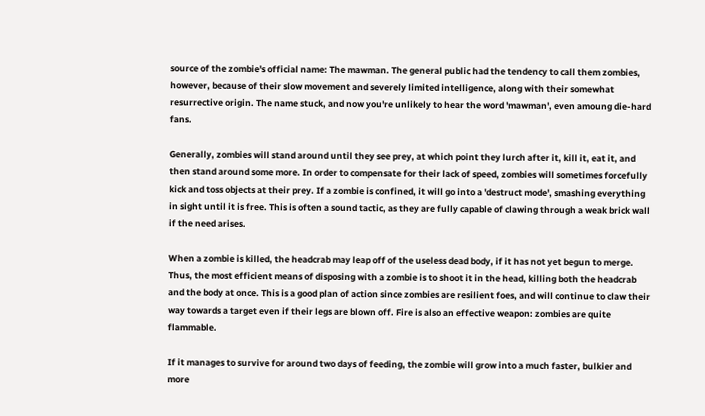source of the zombie's official name: The mawman. The general public had the tendency to call them zombies, however, because of their slow movement and severely limited intelligence, along with their somewhat resurrective origin. The name stuck, and now you're unlikely to hear the word 'mawman', even amoung die-hard fans.

Generally, zombies will stand around until they see prey, at which point they lurch after it, kill it, eat it, and then stand around some more. In order to compensate for their lack of speed, zombies will sometimes forcefully kick and toss objects at their prey. If a zombie is confined, it will go into a 'destruct mode', smashing everything in sight until it is free. This is often a sound tactic, as they are fully capable of clawing through a weak brick wall if the need arises.

When a zombie is killed, the headcrab may leap off of the useless dead body, if it has not yet begun to merge. Thus, the most efficient means of disposing with a zombie is to shoot it in the head, killing both the headcrab and the body at once. This is a good plan of action since zombies are resilient foes, and will continue to claw their way towards a target even if their legs are blown off. Fire is also an effective weapon: zombies are quite flammable.

If it manages to survive for around two days of feeding, the zombie will grow into a much faster, bulkier and more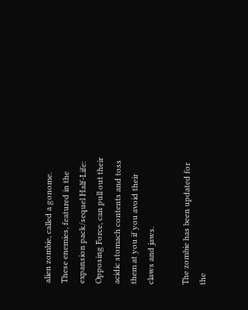alien zombie, called a gonome. These enemies, featured in the expansion pack/sequel Half-Life: Opposing Force, can pull out their acidic stomach contents and toss them at you if you avoid their claws and jaws.

The zombie has been updated for the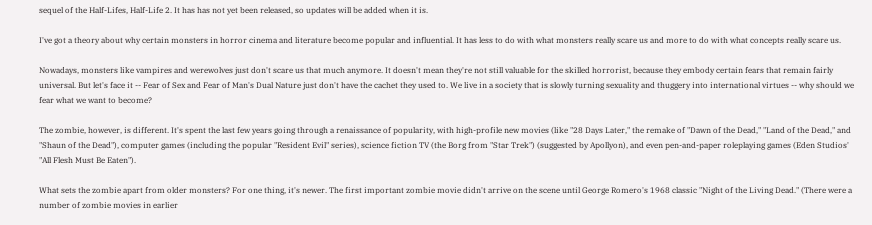sequel of the Half-Lifes, Half-Life 2. It has has not yet been released, so updates will be added when it is.

I've got a theory about why certain monsters in horror cinema and literature become popular and influential. It has less to do with what monsters really scare us and more to do with what concepts really scare us.

Nowadays, monsters like vampires and werewolves just don't scare us that much anymore. It doesn't mean they're not still valuable for the skilled horrorist, because they embody certain fears that remain fairly universal. But let's face it -- Fear of Sex and Fear of Man's Dual Nature just don't have the cachet they used to. We live in a society that is slowly turning sexuality and thuggery into international virtues -- why should we fear what we want to become?

The zombie, however, is different. It's spent the last few years going through a renaissance of popularity, with high-profile new movies (like "28 Days Later," the remake of "Dawn of the Dead," "Land of the Dead," and "Shaun of the Dead"), computer games (including the popular "Resident Evil" series), science fiction TV (the Borg from "Star Trek") (suggested by Apollyon), and even pen-and-paper roleplaying games (Eden Studios' "All Flesh Must Be Eaten").

What sets the zombie apart from older monsters? For one thing, it's newer. The first important zombie movie didn't arrive on the scene until George Romero's 1968 classic "Night of the Living Dead." (There were a number of zombie movies in earlier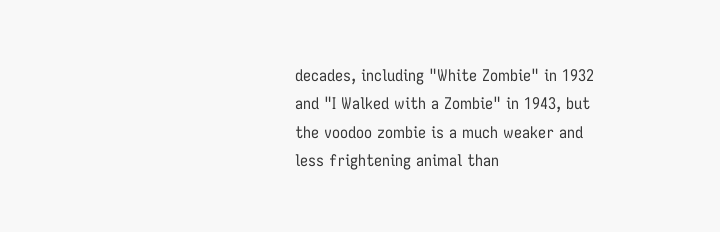decades, including "White Zombie" in 1932 and "I Walked with a Zombie" in 1943, but the voodoo zombie is a much weaker and less frightening animal than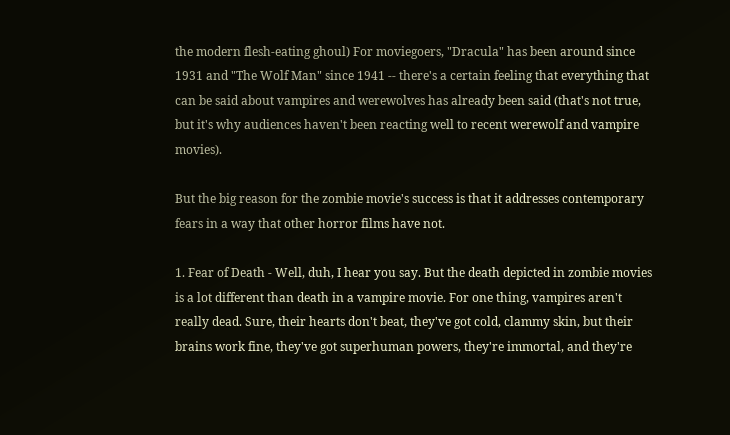the modern flesh-eating ghoul) For moviegoers, "Dracula" has been around since 1931 and "The Wolf Man" since 1941 -- there's a certain feeling that everything that can be said about vampires and werewolves has already been said (that's not true, but it's why audiences haven't been reacting well to recent werewolf and vampire movies).

But the big reason for the zombie movie's success is that it addresses contemporary fears in a way that other horror films have not.

1. Fear of Death - Well, duh, I hear you say. But the death depicted in zombie movies is a lot different than death in a vampire movie. For one thing, vampires aren't really dead. Sure, their hearts don't beat, they've got cold, clammy skin, but their brains work fine, they've got superhuman powers, they're immortal, and they're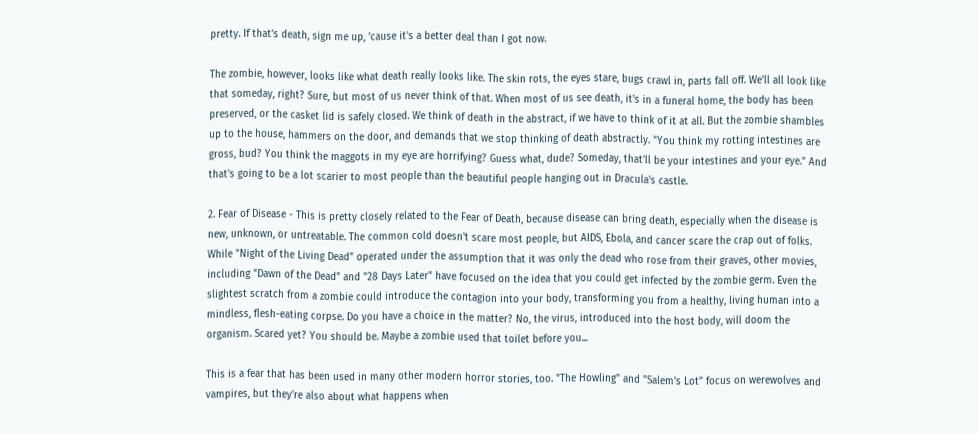pretty. If that's death, sign me up, 'cause it's a better deal than I got now.

The zombie, however, looks like what death really looks like. The skin rots, the eyes stare, bugs crawl in, parts fall off. We'll all look like that someday, right? Sure, but most of us never think of that. When most of us see death, it's in a funeral home, the body has been preserved, or the casket lid is safely closed. We think of death in the abstract, if we have to think of it at all. But the zombie shambles up to the house, hammers on the door, and demands that we stop thinking of death abstractly. "You think my rotting intestines are gross, bud? You think the maggots in my eye are horrifying? Guess what, dude? Someday, that'll be your intestines and your eye." And that's going to be a lot scarier to most people than the beautiful people hanging out in Dracula's castle.

2. Fear of Disease - This is pretty closely related to the Fear of Death, because disease can bring death, especially when the disease is new, unknown, or untreatable. The common cold doesn't scare most people, but AIDS, Ebola, and cancer scare the crap out of folks. While "Night of the Living Dead" operated under the assumption that it was only the dead who rose from their graves, other movies, including "Dawn of the Dead" and "28 Days Later" have focused on the idea that you could get infected by the zombie germ. Even the slightest scratch from a zombie could introduce the contagion into your body, transforming you from a healthy, living human into a mindless, flesh-eating corpse. Do you have a choice in the matter? No, the virus, introduced into the host body, will doom the organism. Scared yet? You should be. Maybe a zombie used that toilet before you...

This is a fear that has been used in many other modern horror stories, too. "The Howling" and "Salem's Lot" focus on werewolves and vampires, but they're also about what happens when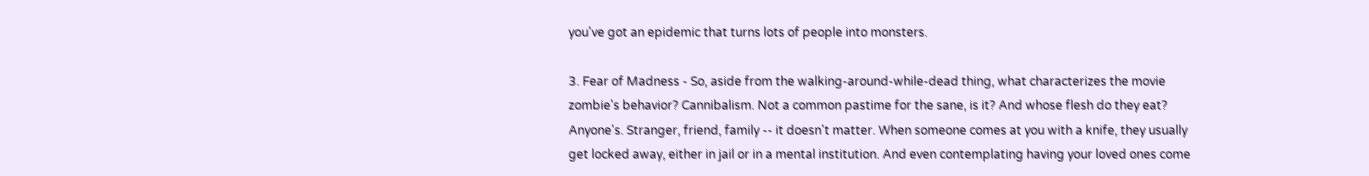you've got an epidemic that turns lots of people into monsters.

3. Fear of Madness - So, aside from the walking-around-while-dead thing, what characterizes the movie zombie's behavior? Cannibalism. Not a common pastime for the sane, is it? And whose flesh do they eat? Anyone's. Stranger, friend, family -- it doesn't matter. When someone comes at you with a knife, they usually get locked away, either in jail or in a mental institution. And even contemplating having your loved ones come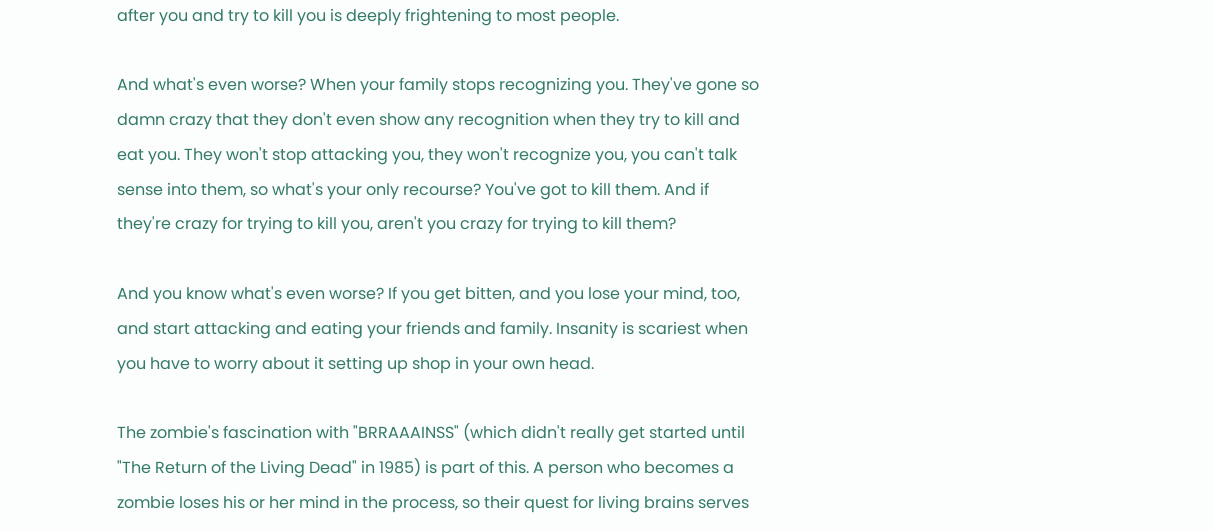after you and try to kill you is deeply frightening to most people.

And what's even worse? When your family stops recognizing you. They've gone so damn crazy that they don't even show any recognition when they try to kill and eat you. They won't stop attacking you, they won't recognize you, you can't talk sense into them, so what's your only recourse? You've got to kill them. And if they're crazy for trying to kill you, aren't you crazy for trying to kill them?

And you know what's even worse? If you get bitten, and you lose your mind, too, and start attacking and eating your friends and family. Insanity is scariest when you have to worry about it setting up shop in your own head.

The zombie's fascination with "BRRAAAINSS" (which didn't really get started until "The Return of the Living Dead" in 1985) is part of this. A person who becomes a zombie loses his or her mind in the process, so their quest for living brains serves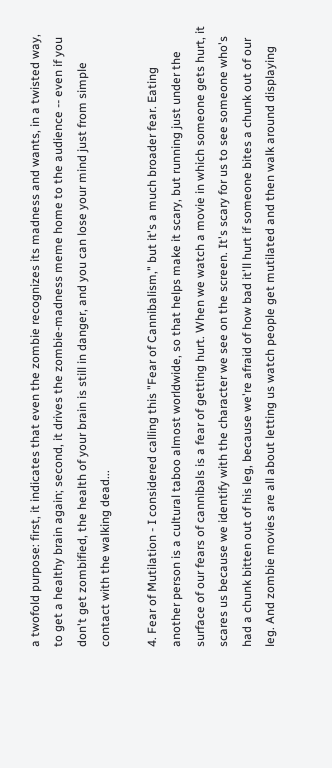a twofold purpose: first, it indicates that even the zombie recognizes its madness and wants, in a twisted way, to get a healthy brain again; second, it drives the zombie-madness meme home to the audience -- even if you don't get zombified, the health of your brain is still in danger, and you can lose your mind just from simple contact with the walking dead...

4. Fear of Mutilation - I considered calling this "Fear of Cannibalism," but it's a much broader fear. Eating another person is a cultural taboo almost worldwide, so that helps make it scary, but running just under the surface of our fears of cannibals is a fear of getting hurt. When we watch a movie in which someone gets hurt, it scares us because we identify with the character we see on the screen. It's scary for us to see someone who's had a chunk bitten out of his leg, because we're afraid of how bad it'll hurt if someone bites a chunk out of our leg. And zombie movies are all about letting us watch people get mutilated and then walk around displaying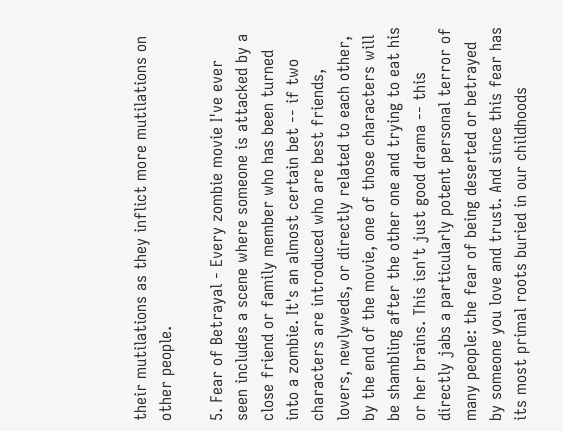their mutilations as they inflict more mutilations on other people.

5. Fear of Betrayal - Every zombie movie I've ever seen includes a scene where someone is attacked by a close friend or family member who has been turned into a zombie. It's an almost certain bet -- if two characters are introduced who are best friends, lovers, newlyweds, or directly related to each other, by the end of the movie, one of those characters will be shambling after the other one and trying to eat his or her brains. This isn't just good drama -- this directly jabs a particularly potent personal terror of many people: the fear of being deserted or betrayed by someone you love and trust. And since this fear has its most primal roots buried in our childhoods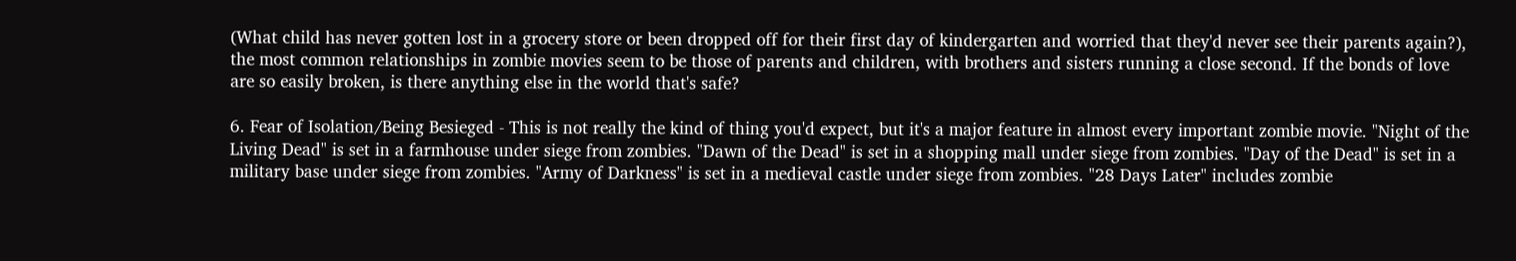(What child has never gotten lost in a grocery store or been dropped off for their first day of kindergarten and worried that they'd never see their parents again?), the most common relationships in zombie movies seem to be those of parents and children, with brothers and sisters running a close second. If the bonds of love are so easily broken, is there anything else in the world that's safe?

6. Fear of Isolation/Being Besieged - This is not really the kind of thing you'd expect, but it's a major feature in almost every important zombie movie. "Night of the Living Dead" is set in a farmhouse under siege from zombies. "Dawn of the Dead" is set in a shopping mall under siege from zombies. "Day of the Dead" is set in a military base under siege from zombies. "Army of Darkness" is set in a medieval castle under siege from zombies. "28 Days Later" includes zombie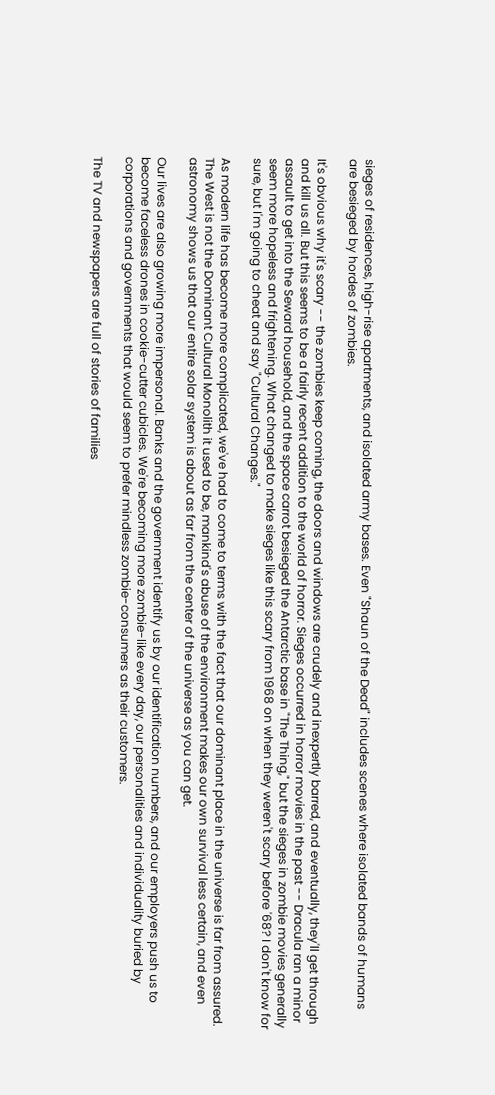sieges of residences, high-rise apartments, and isolated army bases. Even "Shaun of the Dead" includes scenes where isolated bands of humans are besieged by hordes of zombies.

It's obvious why it's scary -- the zombies keep coming, the doors and windows are crudely and inexpertly barred, and eventually, they'll get through and kill us all. But this seems to be a fairly recent addition to the world of horror. Sieges occurred in horror movies in the past -- Dracula ran a minor assault to get into the Seward household, and the space carrot besieged the Antarctic base in "The Thing," but the sieges in zombie movies generally seem more hopeless and frightening. What changed to make sieges like this scary from 1968 on when they weren't scary before '68? I don't know for sure, but I'm going to cheat and say "Cultural Changes."

As modern life has become more complicated, we've had to come to terms with the fact that our dominant place in the universe is far from assured. The West is not the Dominant Cultural Monolith it used to be, mankind's abuse of the environment makes our own survival less certain, and even astronomy shows us that our entire solar system is about as far from the center of the universe as you can get.

Our lives are also growing more impersonal. Banks and the government identify us by our identification numbers, and our employers push us to become faceless drones in cookie-cutter cubicles. We're becoming more zombie-like every day, our personalities and individuality buried by corporations and governments that would seem to prefer mindless zombie-consumers as their customers.

The TV and newspapers are full of stories of families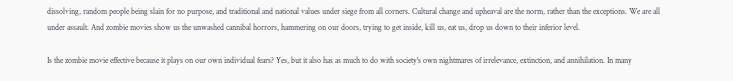dissolving, random people being slain for no purpose, and traditional and national values under siege from all corners. Cultural change and upheaval are the norm, rather than the exceptions. We are all under assault. And zombie movies show us the unwashed cannibal horrors, hammering on our doors, trying to get inside, kill us, eat us, drop us down to their inferior level.

Is the zombie movie effective because it plays on our own individual fears? Yes, but it also has as much to do with society's own nightmares of irrelevance, extinction, and annihilation. In many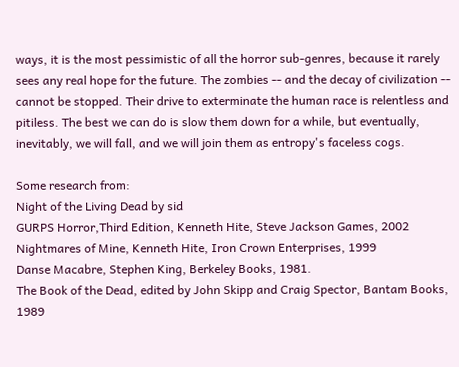ways, it is the most pessimistic of all the horror sub-genres, because it rarely sees any real hope for the future. The zombies -- and the decay of civilization -- cannot be stopped. Their drive to exterminate the human race is relentless and pitiless. The best we can do is slow them down for a while, but eventually, inevitably, we will fall, and we will join them as entropy's faceless cogs.

Some research from:
Night of the Living Dead by sid
GURPS Horror,Third Edition, Kenneth Hite, Steve Jackson Games, 2002
Nightmares of Mine, Kenneth Hite, Iron Crown Enterprises, 1999
Danse Macabre, Stephen King, Berkeley Books, 1981.
The Book of the Dead, edited by John Skipp and Craig Spector, Bantam Books, 1989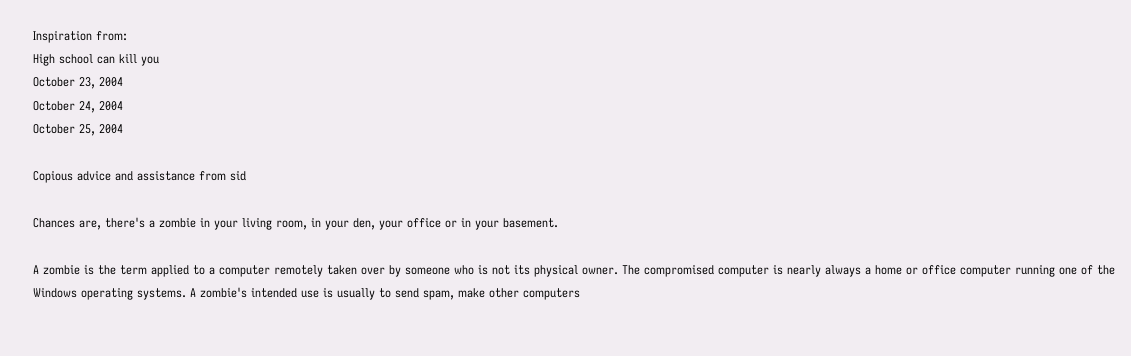Inspiration from:
High school can kill you
October 23, 2004
October 24, 2004
October 25, 2004

Copious advice and assistance from sid

Chances are, there's a zombie in your living room, in your den, your office or in your basement.

A zombie is the term applied to a computer remotely taken over by someone who is not its physical owner. The compromised computer is nearly always a home or office computer running one of the Windows operating systems. A zombie's intended use is usually to send spam, make other computers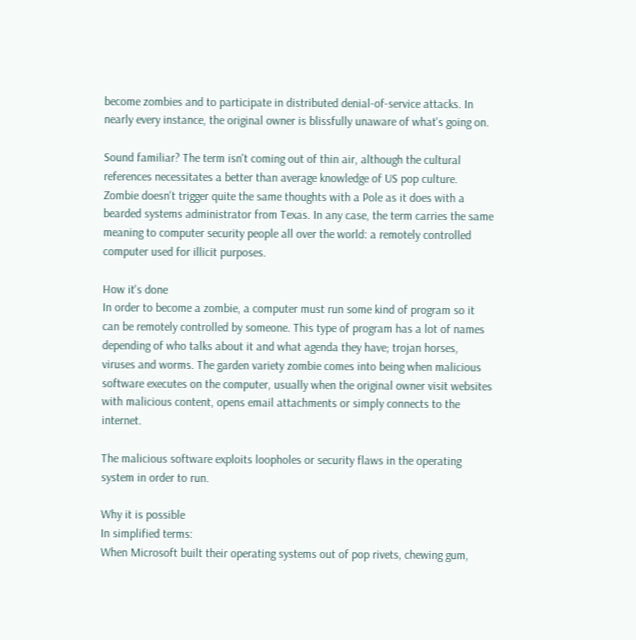become zombies and to participate in distributed denial-of-service attacks. In nearly every instance, the original owner is blissfully unaware of what's going on.

Sound familiar? The term isn't coming out of thin air, although the cultural references necessitates a better than average knowledge of US pop culture. Zombie doesn't trigger quite the same thoughts with a Pole as it does with a bearded systems administrator from Texas. In any case, the term carries the same meaning to computer security people all over the world: a remotely controlled computer used for illicit purposes.

How it's done
In order to become a zombie, a computer must run some kind of program so it can be remotely controlled by someone. This type of program has a lot of names depending of who talks about it and what agenda they have; trojan horses, viruses and worms. The garden variety zombie comes into being when malicious software executes on the computer, usually when the original owner visit websites with malicious content, opens email attachments or simply connects to the internet.

The malicious software exploits loopholes or security flaws in the operating system in order to run.

Why it is possible
In simplified terms:
When Microsoft built their operating systems out of pop rivets, chewing gum,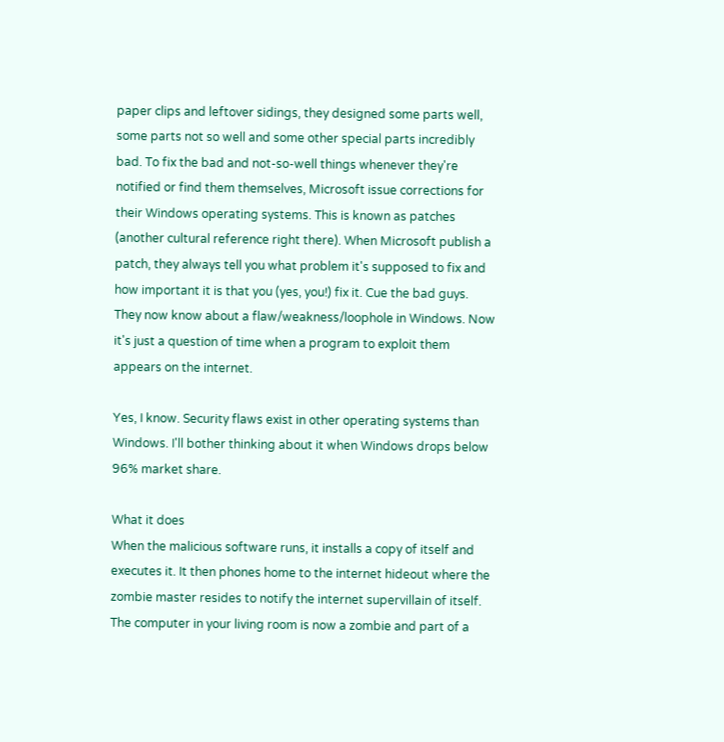paper clips and leftover sidings, they designed some parts well, some parts not so well and some other special parts incredibly bad. To fix the bad and not-so-well things whenever they're notified or find them themselves, Microsoft issue corrections for their Windows operating systems. This is known as patches (another cultural reference right there). When Microsoft publish a patch, they always tell you what problem it's supposed to fix and how important it is that you (yes, you!) fix it. Cue the bad guys. They now know about a flaw/weakness/loophole in Windows. Now it's just a question of time when a program to exploit them appears on the internet.

Yes, I know. Security flaws exist in other operating systems than Windows. I'll bother thinking about it when Windows drops below 96% market share.

What it does
When the malicious software runs, it installs a copy of itself and executes it. It then phones home to the internet hideout where the zombie master resides to notify the internet supervillain of itself. The computer in your living room is now a zombie and part of a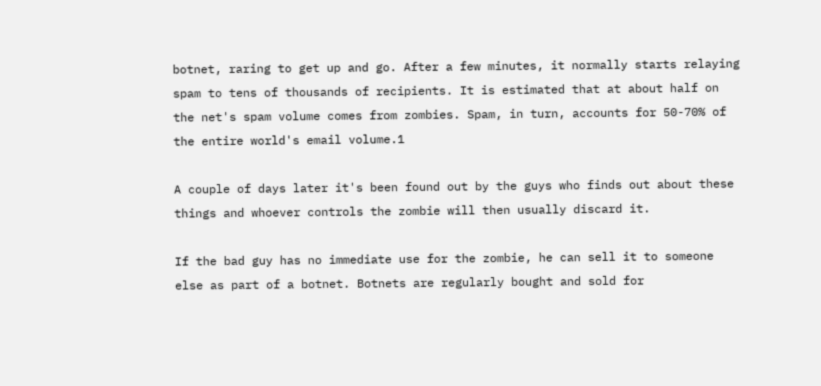botnet, raring to get up and go. After a few minutes, it normally starts relaying spam to tens of thousands of recipients. It is estimated that at about half on the net's spam volume comes from zombies. Spam, in turn, accounts for 50-70% of the entire world's email volume.1

A couple of days later it's been found out by the guys who finds out about these things and whoever controls the zombie will then usually discard it.

If the bad guy has no immediate use for the zombie, he can sell it to someone else as part of a botnet. Botnets are regularly bought and sold for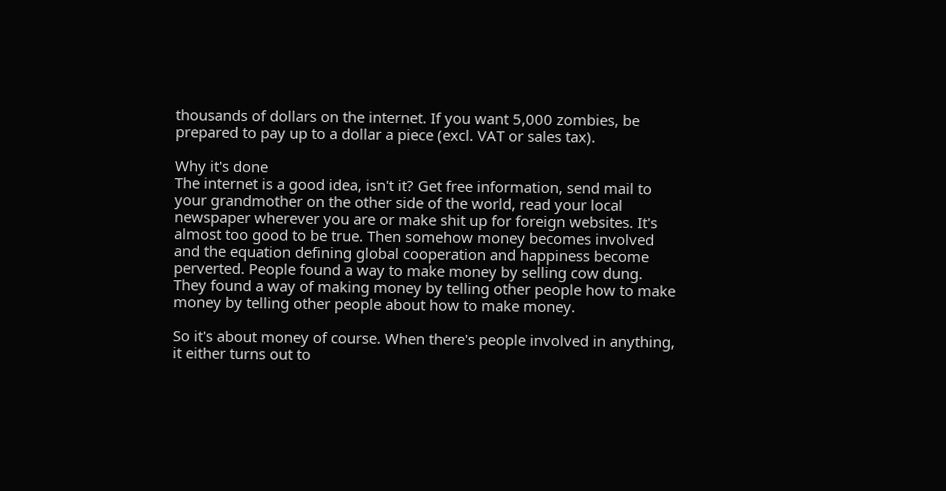thousands of dollars on the internet. If you want 5,000 zombies, be prepared to pay up to a dollar a piece (excl. VAT or sales tax).

Why it's done
The internet is a good idea, isn't it? Get free information, send mail to your grandmother on the other side of the world, read your local newspaper wherever you are or make shit up for foreign websites. It's almost too good to be true. Then somehow money becomes involved and the equation defining global cooperation and happiness become perverted. People found a way to make money by selling cow dung. They found a way of making money by telling other people how to make money by telling other people about how to make money.

So it's about money of course. When there's people involved in anything, it either turns out to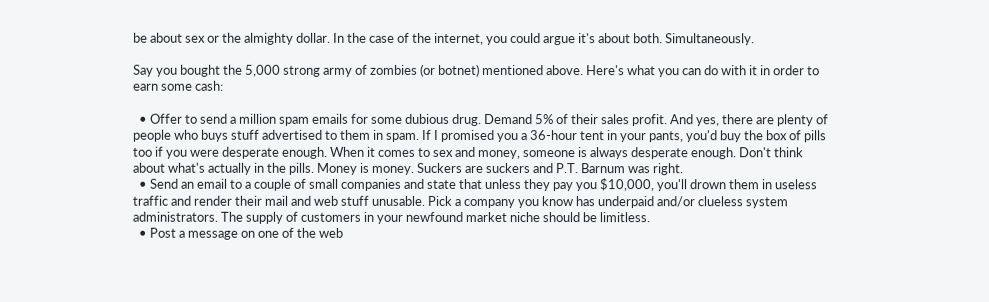be about sex or the almighty dollar. In the case of the internet, you could argue it's about both. Simultaneously.

Say you bought the 5,000 strong army of zombies (or botnet) mentioned above. Here's what you can do with it in order to earn some cash:

  • Offer to send a million spam emails for some dubious drug. Demand 5% of their sales profit. And yes, there are plenty of people who buys stuff advertised to them in spam. If I promised you a 36-hour tent in your pants, you'd buy the box of pills too if you were desperate enough. When it comes to sex and money, someone is always desperate enough. Don't think about what's actually in the pills. Money is money. Suckers are suckers and P.T. Barnum was right.
  • Send an email to a couple of small companies and state that unless they pay you $10,000, you'll drown them in useless traffic and render their mail and web stuff unusable. Pick a company you know has underpaid and/or clueless system administrators. The supply of customers in your newfound market niche should be limitless.
  • Post a message on one of the web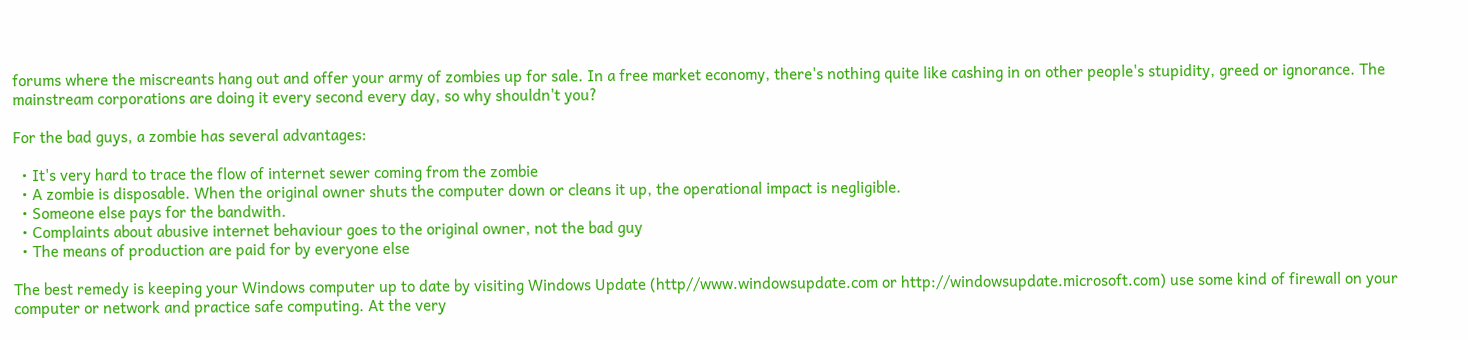forums where the miscreants hang out and offer your army of zombies up for sale. In a free market economy, there's nothing quite like cashing in on other people's stupidity, greed or ignorance. The mainstream corporations are doing it every second every day, so why shouldn't you?

For the bad guys, a zombie has several advantages:

  • It's very hard to trace the flow of internet sewer coming from the zombie
  • A zombie is disposable. When the original owner shuts the computer down or cleans it up, the operational impact is negligible.
  • Someone else pays for the bandwith.
  • Complaints about abusive internet behaviour goes to the original owner, not the bad guy
  • The means of production are paid for by everyone else

The best remedy is keeping your Windows computer up to date by visiting Windows Update (http//www.windowsupdate.com or http://windowsupdate.microsoft.com) use some kind of firewall on your computer or network and practice safe computing. At the very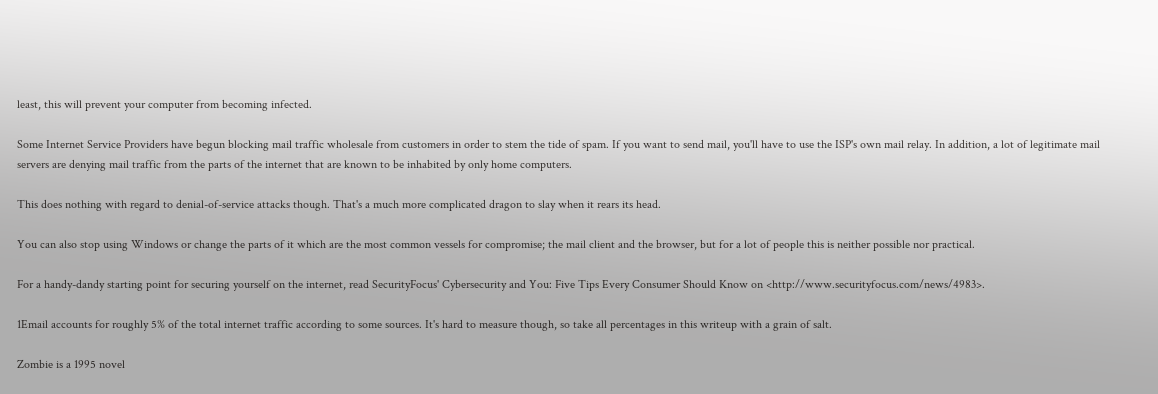least, this will prevent your computer from becoming infected.

Some Internet Service Providers have begun blocking mail traffic wholesale from customers in order to stem the tide of spam. If you want to send mail, you'll have to use the ISP's own mail relay. In addition, a lot of legitimate mail servers are denying mail traffic from the parts of the internet that are known to be inhabited by only home computers.

This does nothing with regard to denial-of-service attacks though. That's a much more complicated dragon to slay when it rears its head.

You can also stop using Windows or change the parts of it which are the most common vessels for compromise; the mail client and the browser, but for a lot of people this is neither possible nor practical.

For a handy-dandy starting point for securing yourself on the internet, read SecurityFocus' Cybersecurity and You: Five Tips Every Consumer Should Know on <http://www.securityfocus.com/news/4983>.

1Email accounts for roughly 5% of the total internet traffic according to some sources. It's hard to measure though, so take all percentages in this writeup with a grain of salt.

Zombie is a 1995 novel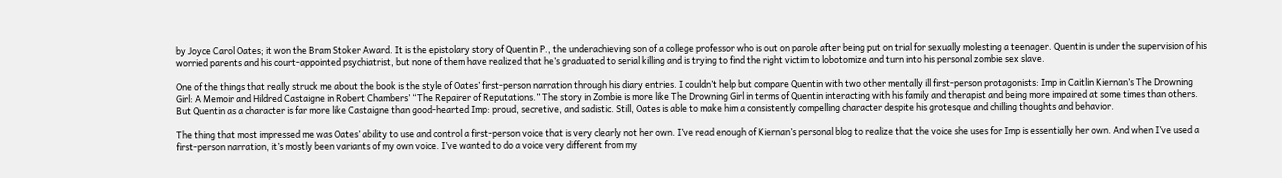by Joyce Carol Oates; it won the Bram Stoker Award. It is the epistolary story of Quentin P., the underachieving son of a college professor who is out on parole after being put on trial for sexually molesting a teenager. Quentin is under the supervision of his worried parents and his court-appointed psychiatrist, but none of them have realized that he’s graduated to serial killing and is trying to find the right victim to lobotomize and turn into his personal zombie sex slave.

One of the things that really struck me about the book is the style of Oates’ first-person narration through his diary entries. I couldn’t help but compare Quentin with two other mentally ill first-person protagonists: Imp in Caitlin Kiernan’s The Drowning Girl: A Memoir and Hildred Castaigne in Robert Chambers’ “The Repairer of Reputations.” The story in Zombie is more like The Drowning Girl in terms of Quentin interacting with his family and therapist and being more impaired at some times than others. But Quentin as a character is far more like Castaigne than good-hearted Imp: proud, secretive, and sadistic. Still, Oates is able to make him a consistently compelling character despite his grotesque and chilling thoughts and behavior.

The thing that most impressed me was Oates’ ability to use and control a first-person voice that is very clearly not her own. I’ve read enough of Kiernan’s personal blog to realize that the voice she uses for Imp is essentially her own. And when I’ve used a first-person narration, it’s mostly been variants of my own voice. I’ve wanted to do a voice very different from my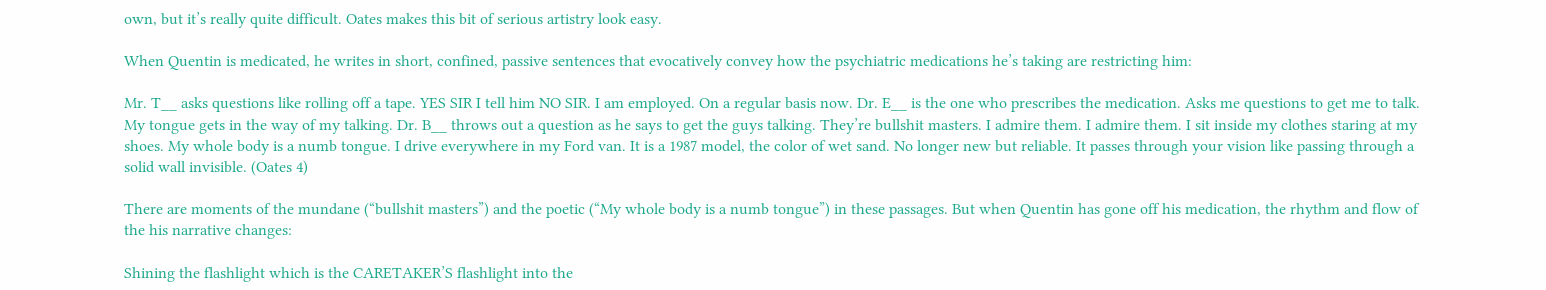own, but it’s really quite difficult. Oates makes this bit of serious artistry look easy.

When Quentin is medicated, he writes in short, confined, passive sentences that evocatively convey how the psychiatric medications he’s taking are restricting him:

Mr. T__ asks questions like rolling off a tape. YES SIR I tell him NO SIR. I am employed. On a regular basis now. Dr. E__ is the one who prescribes the medication. Asks me questions to get me to talk. My tongue gets in the way of my talking. Dr. B__ throws out a question as he says to get the guys talking. They’re bullshit masters. I admire them. I admire them. I sit inside my clothes staring at my shoes. My whole body is a numb tongue. I drive everywhere in my Ford van. It is a 1987 model, the color of wet sand. No longer new but reliable. It passes through your vision like passing through a solid wall invisible. (Oates 4)

There are moments of the mundane (“bullshit masters”) and the poetic (“My whole body is a numb tongue”) in these passages. But when Quentin has gone off his medication, the rhythm and flow of the his narrative changes:

Shining the flashlight which is the CARETAKER’S flashlight into the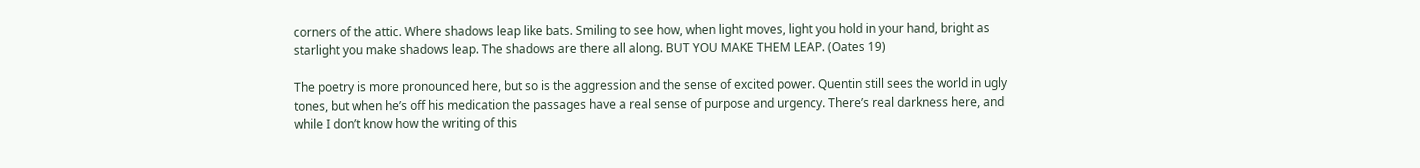corners of the attic. Where shadows leap like bats. Smiling to see how, when light moves, light you hold in your hand, bright as starlight you make shadows leap. The shadows are there all along. BUT YOU MAKE THEM LEAP. (Oates 19)

The poetry is more pronounced here, but so is the aggression and the sense of excited power. Quentin still sees the world in ugly tones, but when he’s off his medication the passages have a real sense of purpose and urgency. There’s real darkness here, and while I don’t know how the writing of this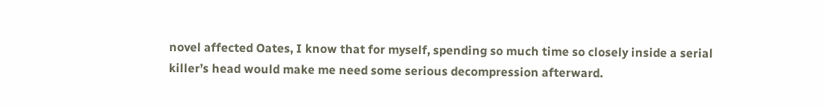novel affected Oates, I know that for myself, spending so much time so closely inside a serial killer’s head would make me need some serious decompression afterward.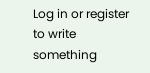Log in or register to write something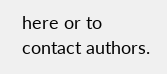here or to contact authors.